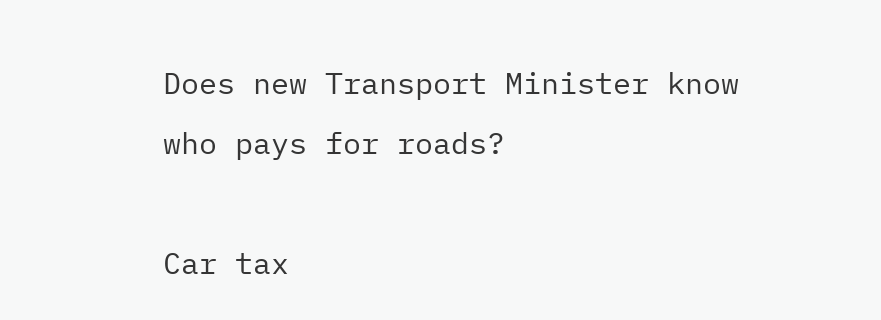Does new Transport Minister know who pays for roads?

Car tax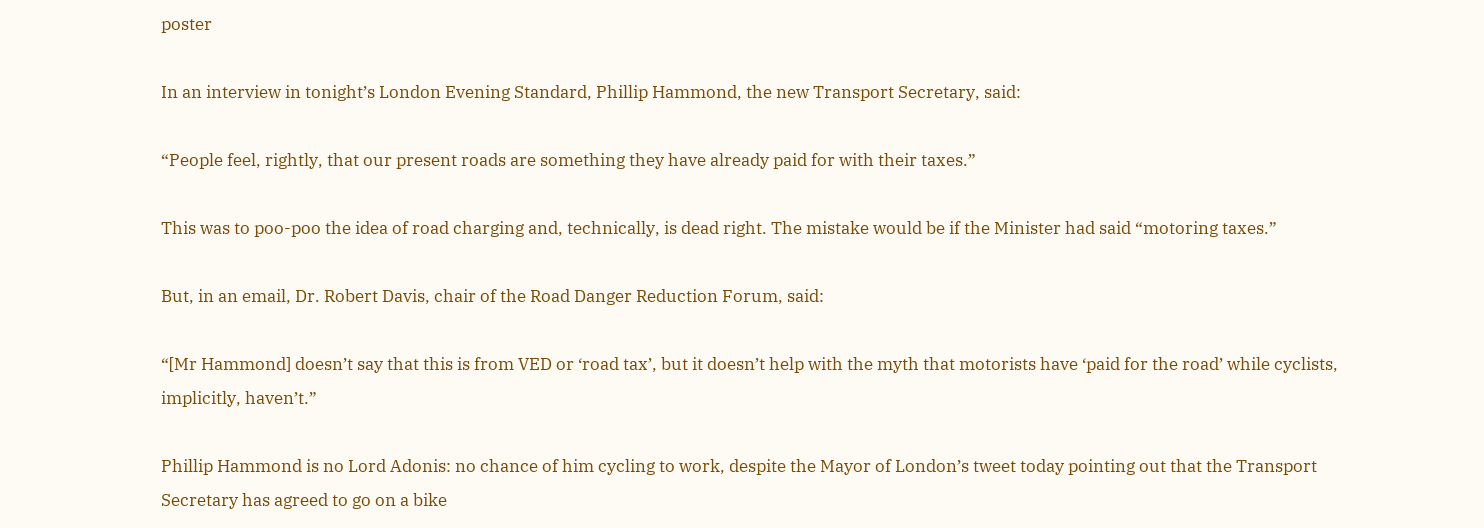poster

In an interview in tonight’s London Evening Standard, Phillip Hammond, the new Transport Secretary, said:

“People feel, rightly, that our present roads are something they have already paid for with their taxes.”

This was to poo-poo the idea of road charging and, technically, is dead right. The mistake would be if the Minister had said “motoring taxes.”

But, in an email, Dr. Robert Davis, chair of the Road Danger Reduction Forum, said:

“[Mr Hammond] doesn’t say that this is from VED or ‘road tax’, but it doesn’t help with the myth that motorists have ‘paid for the road’ while cyclists, implicitly, haven’t.”

Phillip Hammond is no Lord Adonis: no chance of him cycling to work, despite the Mayor of London’s tweet today pointing out that the Transport Secretary has agreed to go on a bike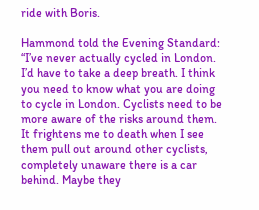ride with Boris.

Hammond told the Evening Standard: “I’ve never actually cycled in London. I’d have to take a deep breath. I think you need to know what you are doing to cycle in London. Cyclists need to be more aware of the risks around them. It frightens me to death when I see them pull out around other cyclists, completely unaware there is a car behind. Maybe they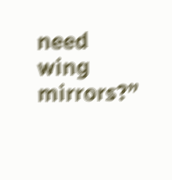need wing mirrors?”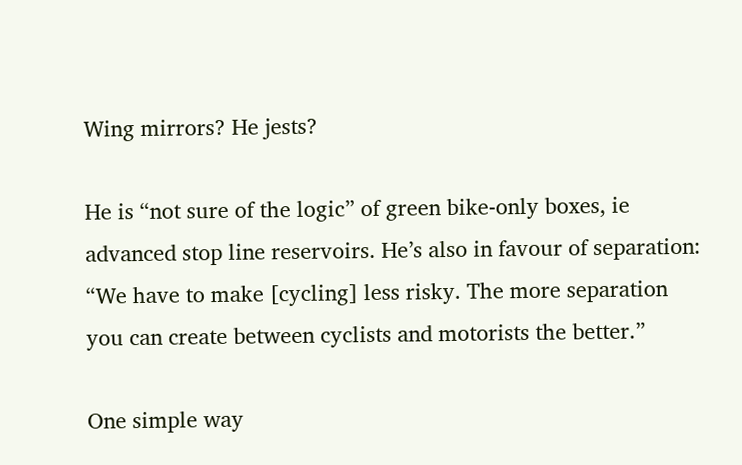Wing mirrors? He jests?

He is “not sure of the logic” of green bike-only boxes, ie advanced stop line reservoirs. He’s also in favour of separation: “We have to make [cycling] less risky. The more separation you can create between cyclists and motorists the better.”

One simple way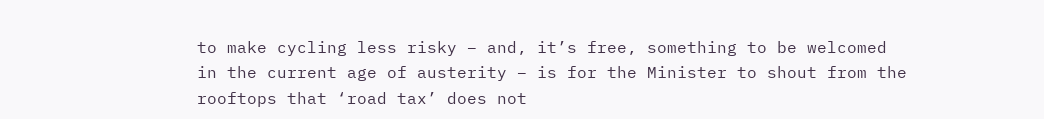to make cycling less risky – and, it’s free, something to be welcomed in the current age of austerity – is for the Minister to shout from the rooftops that ‘road tax’ does not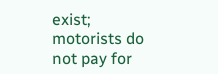exist; motorists do not pay for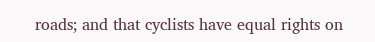roads; and that cyclists have equal rights on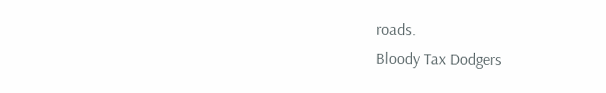roads.
Bloody Tax Dodgers